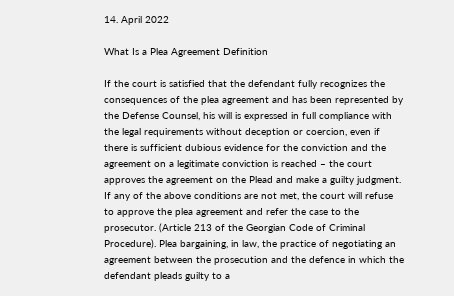14. April 2022

What Is a Plea Agreement Definition

If the court is satisfied that the defendant fully recognizes the consequences of the plea agreement and has been represented by the Defense Counsel, his will is expressed in full compliance with the legal requirements without deception or coercion, even if there is sufficient dubious evidence for the conviction and the agreement on a legitimate conviction is reached – the court approves the agreement on the Plead and make a guilty judgment. If any of the above conditions are not met, the court will refuse to approve the plea agreement and refer the case to the prosecutor. (Article 213 of the Georgian Code of Criminal Procedure). Plea bargaining, in law, the practice of negotiating an agreement between the prosecution and the defence in which the defendant pleads guilty to a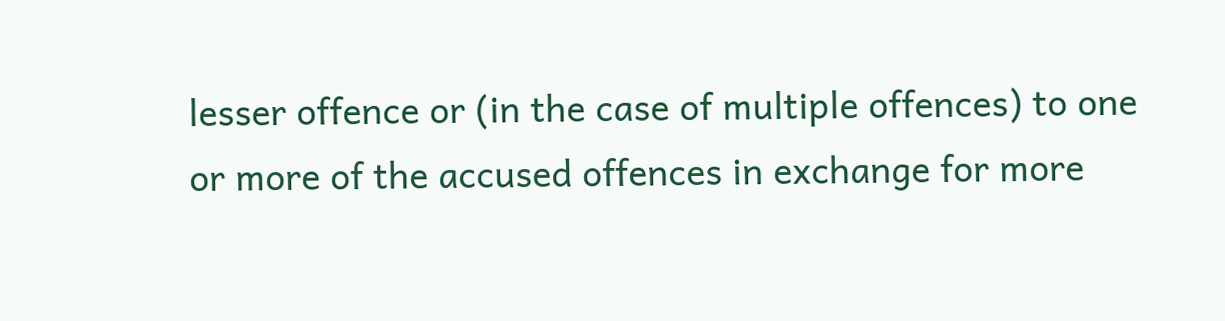lesser offence or (in the case of multiple offences) to one or more of the accused offences in exchange for more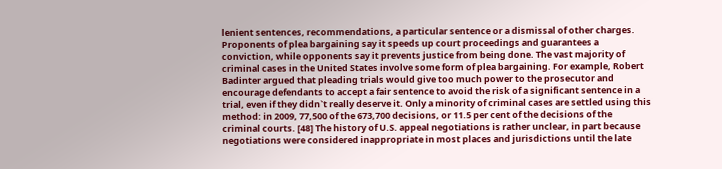lenient sentences, recommendations, a particular sentence or a dismissal of other charges. Proponents of plea bargaining say it speeds up court proceedings and guarantees a conviction, while opponents say it prevents justice from being done. The vast majority of criminal cases in the United States involve some form of plea bargaining. For example, Robert Badinter argued that pleading trials would give too much power to the prosecutor and encourage defendants to accept a fair sentence to avoid the risk of a significant sentence in a trial, even if they didn`t really deserve it. Only a minority of criminal cases are settled using this method: in 2009, 77,500 of the 673,700 decisions, or 11.5 per cent of the decisions of the criminal courts. [48] The history of U.S. appeal negotiations is rather unclear, in part because negotiations were considered inappropriate in most places and jurisdictions until the late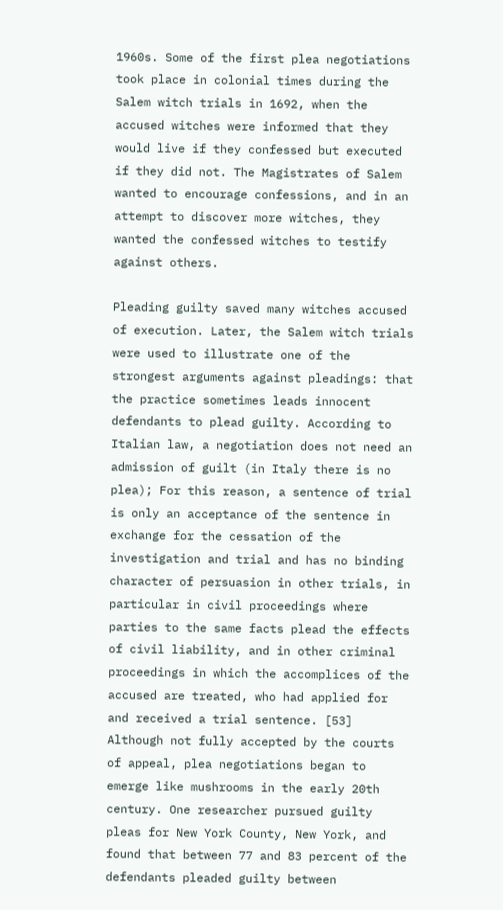1960s. Some of the first plea negotiations took place in colonial times during the Salem witch trials in 1692, when the accused witches were informed that they would live if they confessed but executed if they did not. The Magistrates of Salem wanted to encourage confessions, and in an attempt to discover more witches, they wanted the confessed witches to testify against others.

Pleading guilty saved many witches accused of execution. Later, the Salem witch trials were used to illustrate one of the strongest arguments against pleadings: that the practice sometimes leads innocent defendants to plead guilty. According to Italian law, a negotiation does not need an admission of guilt (in Italy there is no plea); For this reason, a sentence of trial is only an acceptance of the sentence in exchange for the cessation of the investigation and trial and has no binding character of persuasion in other trials, in particular in civil proceedings where parties to the same facts plead the effects of civil liability, and in other criminal proceedings in which the accomplices of the accused are treated, who had applied for and received a trial sentence. [53] Although not fully accepted by the courts of appeal, plea negotiations began to emerge like mushrooms in the early 20th century. One researcher pursued guilty pleas for New York County, New York, and found that between 77 and 83 percent of the defendants pleaded guilty between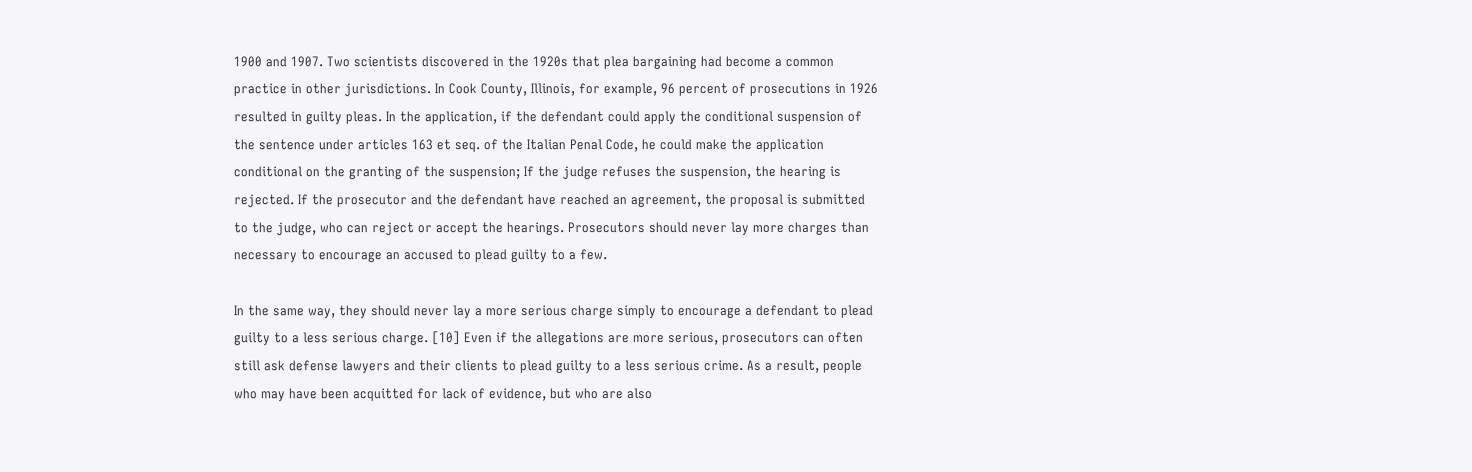1900 and 1907. Two scientists discovered in the 1920s that plea bargaining had become a common practice in other jurisdictions. In Cook County, Illinois, for example, 96 percent of prosecutions in 1926 resulted in guilty pleas. In the application, if the defendant could apply the conditional suspension of the sentence under articles 163 et seq. of the Italian Penal Code, he could make the application conditional on the granting of the suspension; If the judge refuses the suspension, the hearing is rejected. If the prosecutor and the defendant have reached an agreement, the proposal is submitted to the judge, who can reject or accept the hearings. Prosecutors should never lay more charges than necessary to encourage an accused to plead guilty to a few.

In the same way, they should never lay a more serious charge simply to encourage a defendant to plead guilty to a less serious charge. [10] Even if the allegations are more serious, prosecutors can often still ask defense lawyers and their clients to plead guilty to a less serious crime. As a result, people who may have been acquitted for lack of evidence, but who are also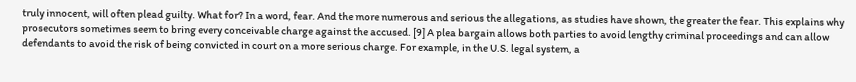truly innocent, will often plead guilty. What for? In a word, fear. And the more numerous and serious the allegations, as studies have shown, the greater the fear. This explains why prosecutors sometimes seem to bring every conceivable charge against the accused. [9] A plea bargain allows both parties to avoid lengthy criminal proceedings and can allow defendants to avoid the risk of being convicted in court on a more serious charge. For example, in the U.S. legal system, a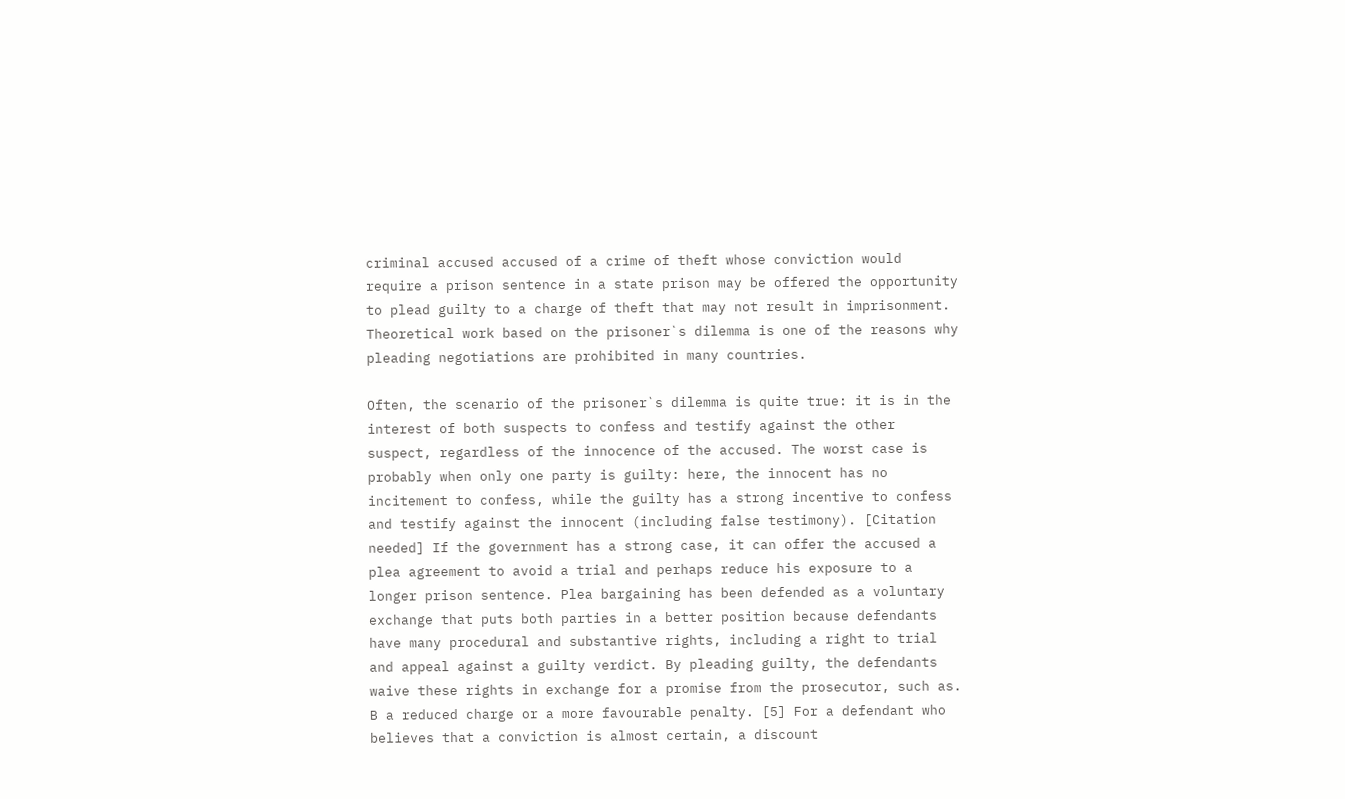criminal accused accused of a crime of theft whose conviction would require a prison sentence in a state prison may be offered the opportunity to plead guilty to a charge of theft that may not result in imprisonment. Theoretical work based on the prisoner`s dilemma is one of the reasons why pleading negotiations are prohibited in many countries.

Often, the scenario of the prisoner`s dilemma is quite true: it is in the interest of both suspects to confess and testify against the other suspect, regardless of the innocence of the accused. The worst case is probably when only one party is guilty: here, the innocent has no incitement to confess, while the guilty has a strong incentive to confess and testify against the innocent (including false testimony). [Citation needed] If the government has a strong case, it can offer the accused a plea agreement to avoid a trial and perhaps reduce his exposure to a longer prison sentence. Plea bargaining has been defended as a voluntary exchange that puts both parties in a better position because defendants have many procedural and substantive rights, including a right to trial and appeal against a guilty verdict. By pleading guilty, the defendants waive these rights in exchange for a promise from the prosecutor, such as. B a reduced charge or a more favourable penalty. [5] For a defendant who believes that a conviction is almost certain, a discount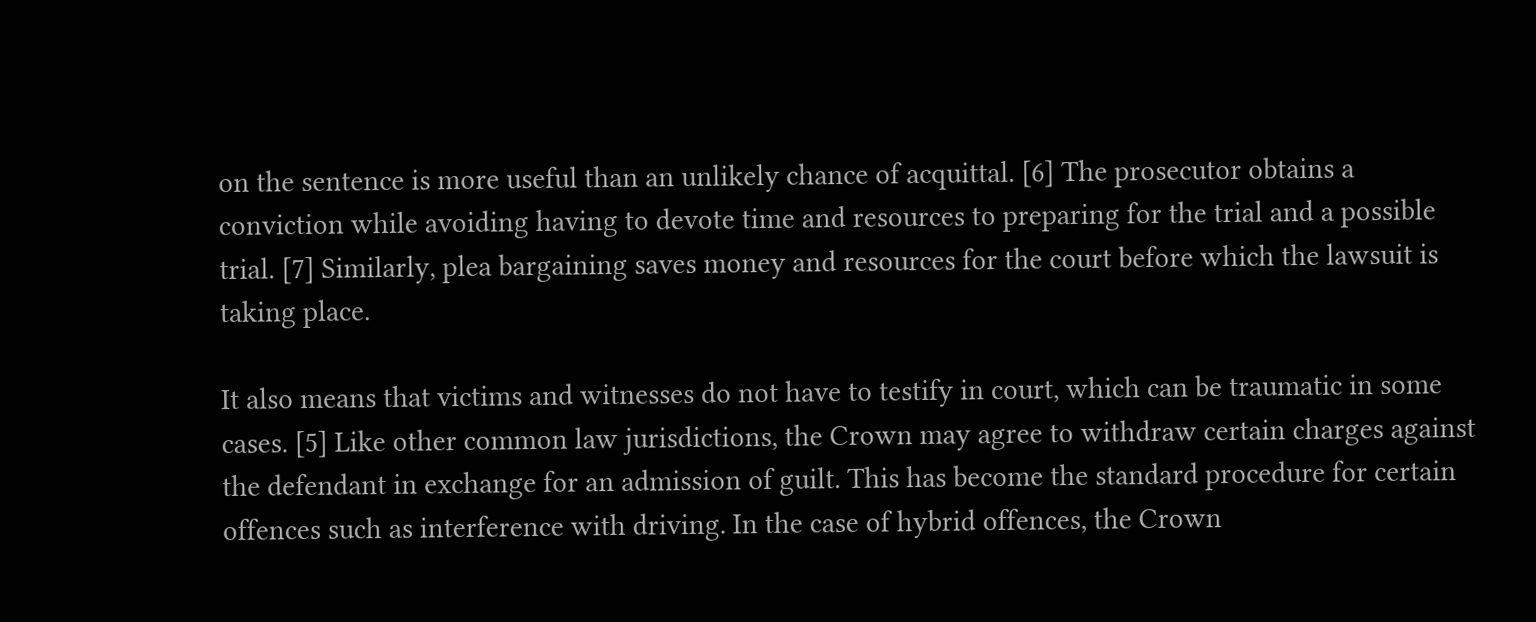on the sentence is more useful than an unlikely chance of acquittal. [6] The prosecutor obtains a conviction while avoiding having to devote time and resources to preparing for the trial and a possible trial. [7] Similarly, plea bargaining saves money and resources for the court before which the lawsuit is taking place.

It also means that victims and witnesses do not have to testify in court, which can be traumatic in some cases. [5] Like other common law jurisdictions, the Crown may agree to withdraw certain charges against the defendant in exchange for an admission of guilt. This has become the standard procedure for certain offences such as interference with driving. In the case of hybrid offences, the Crown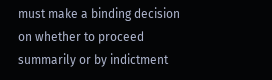must make a binding decision on whether to proceed summarily or by indictment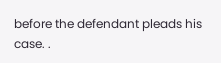before the defendant pleads his case. .